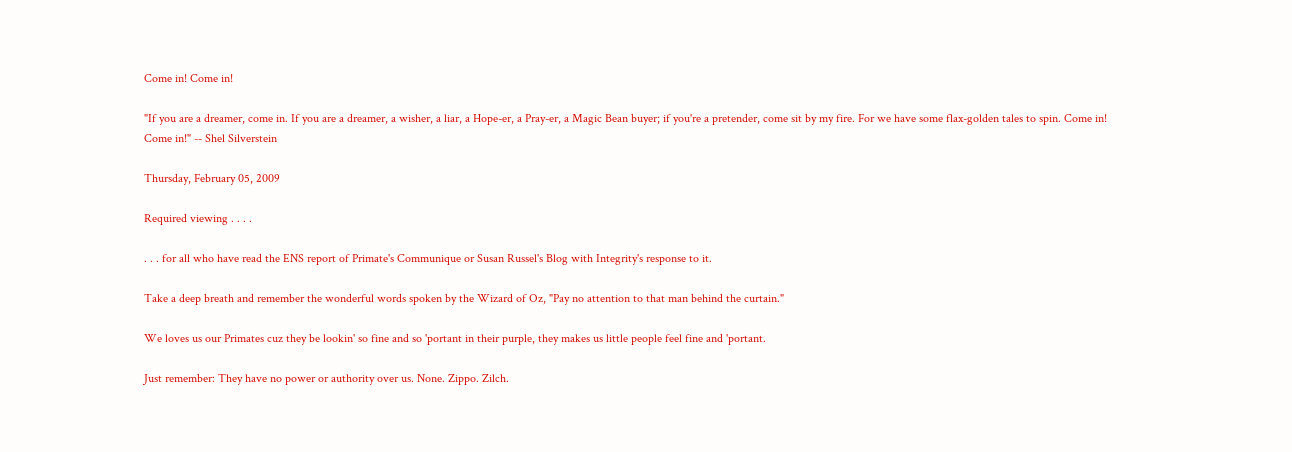Come in! Come in!

"If you are a dreamer, come in. If you are a dreamer, a wisher, a liar, a Hope-er, a Pray-er, a Magic Bean buyer; if you're a pretender, come sit by my fire. For we have some flax-golden tales to spin. Come in! Come in!" -- Shel Silverstein

Thursday, February 05, 2009

Required viewing . . . .

. . . for all who have read the ENS report of Primate's Communique or Susan Russel's Blog with Integrity's response to it.

Take a deep breath and remember the wonderful words spoken by the Wizard of Oz, "Pay no attention to that man behind the curtain."

We loves us our Primates cuz they be lookin' so fine and so 'portant in their purple, they makes us little people feel fine and 'portant.

Just remember: They have no power or authority over us. None. Zippo. Zilch.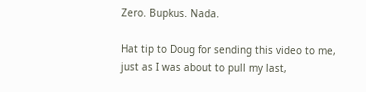Zero. Bupkus. Nada.

Hat tip to Doug for sending this video to me, just as I was about to pull my last,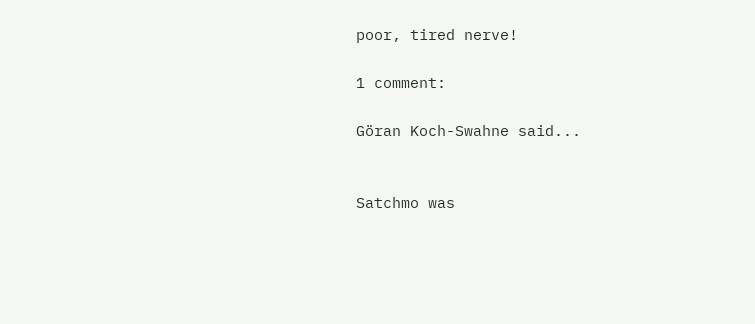poor, tired nerve!

1 comment:

Göran Koch-Swahne said...


Satchmo was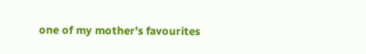one of my mother's favourites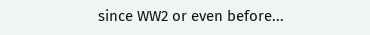since WW2 or even before...